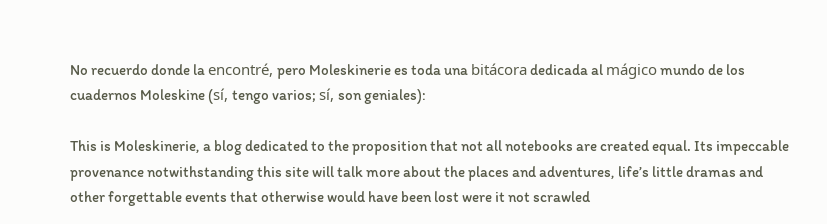No recuerdo donde la encontré, pero Moleskinerie es toda una bitácora dedicada al mágico mundo de los cuadernos Moleskine (sí, tengo varios; sí, son geniales):

This is Moleskinerie, a blog dedicated to the proposition that not all notebooks are created equal. Its impeccable provenance notwithstanding this site will talk more about the places and adventures, life’s little dramas and other forgettable events that otherwise would have been lost were it not scrawled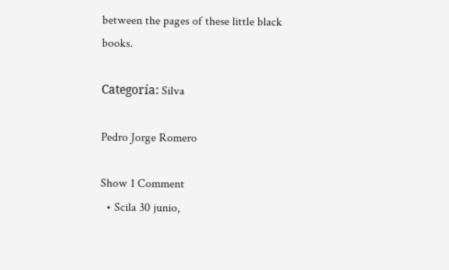between the pages of these little black books.

Categoría: Silva

Pedro Jorge Romero

Show 1 Comment
  • Scila 30 junio,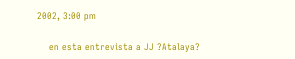2002, 3:00 pm

    en esta entrevista a JJ ?Atalaya?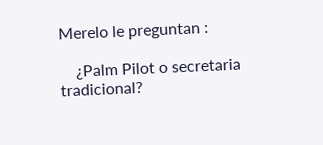Merelo le preguntan :

    ¿Palm Pilot o secretaria tradicional?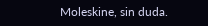Moleskine, sin duda.